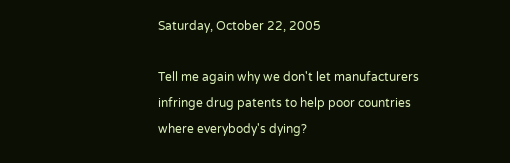Saturday, October 22, 2005

Tell me again why we don't let manufacturers infringe drug patents to help poor countries where everybody's dying?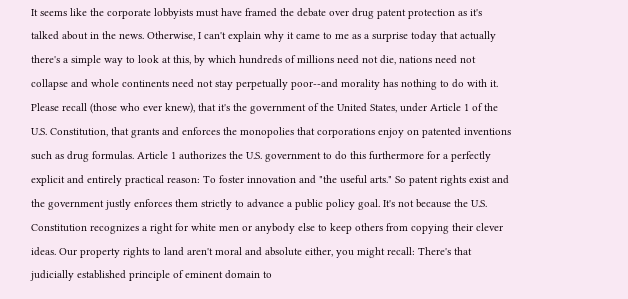It seems like the corporate lobbyists must have framed the debate over drug patent protection as it's talked about in the news. Otherwise, I can't explain why it came to me as a surprise today that actually there's a simple way to look at this, by which hundreds of millions need not die, nations need not collapse and whole continents need not stay perpetually poor--and morality has nothing to do with it. Please recall (those who ever knew), that it's the government of the United States, under Article 1 of the U.S. Constitution, that grants and enforces the monopolies that corporations enjoy on patented inventions such as drug formulas. Article 1 authorizes the U.S. government to do this furthermore for a perfectly explicit and entirely practical reason: To foster innovation and "the useful arts." So patent rights exist and the government justly enforces them strictly to advance a public policy goal. It's not because the U.S. Constitution recognizes a right for white men or anybody else to keep others from copying their clever ideas. Our property rights to land aren't moral and absolute either, you might recall: There's that judicially established principle of eminent domain to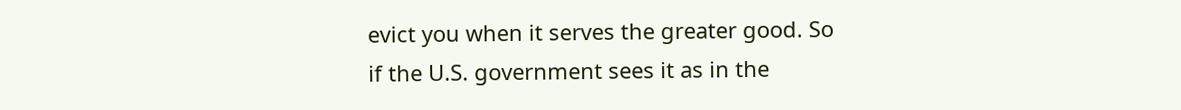evict you when it serves the greater good. So if the U.S. government sees it as in the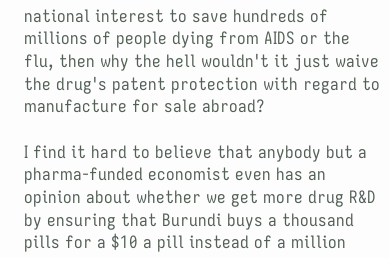national interest to save hundreds of millions of people dying from AIDS or the flu, then why the hell wouldn't it just waive the drug's patent protection with regard to manufacture for sale abroad?

I find it hard to believe that anybody but a pharma-funded economist even has an opinion about whether we get more drug R&D by ensuring that Burundi buys a thousand pills for a $10 a pill instead of a million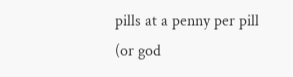pills at a penny per pill (or god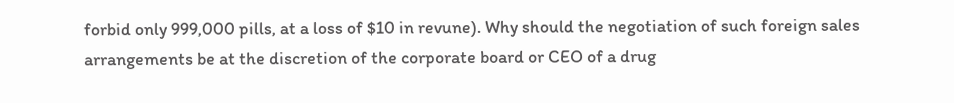forbid only 999,000 pills, at a loss of $10 in revune). Why should the negotiation of such foreign sales arrangements be at the discretion of the corporate board or CEO of a drug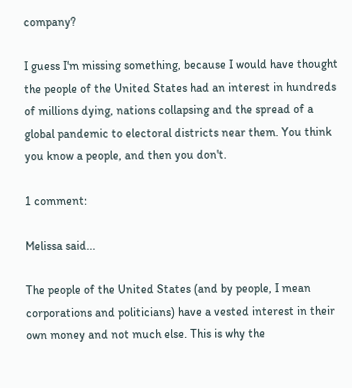company?

I guess I'm missing something, because I would have thought the people of the United States had an interest in hundreds of millions dying, nations collapsing and the spread of a global pandemic to electoral districts near them. You think you know a people, and then you don't.

1 comment:

Melissa said...

The people of the United States (and by people, I mean corporations and politicians) have a vested interest in their own money and not much else. This is why the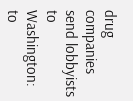drug companies send lobbyists to Washington: to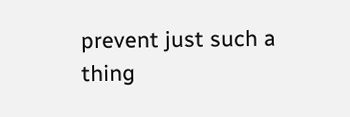prevent just such a thing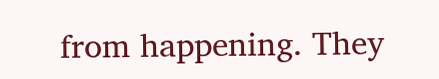from happening. They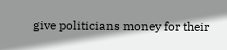give politicians money for their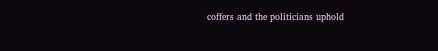coffers and the politicians uphold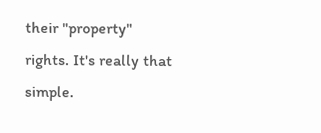their "property" rights. It's really that simple.